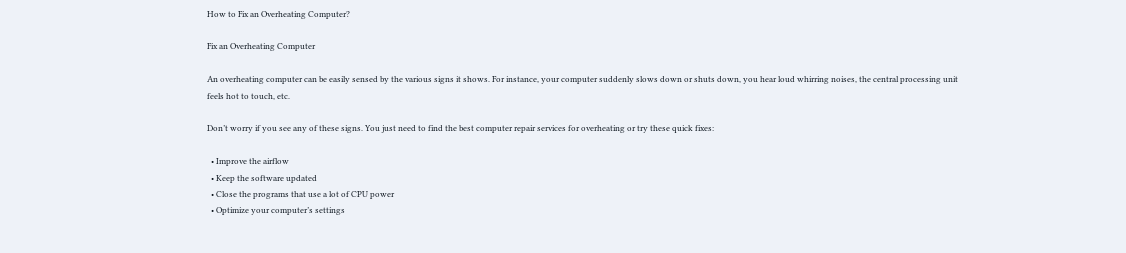How to Fix an Overheating Computer?

Fix an Overheating Computer

An overheating computer can be easily sensed by the various signs it shows. For instance, your computer suddenly slows down or shuts down, you hear loud whirring noises, the central processing unit feels hot to touch, etc.

Don’t worry if you see any of these signs. You just need to find the best computer repair services for overheating or try these quick fixes:

  • Improve the airflow
  • Keep the software updated
  • Close the programs that use a lot of CPU power
  • Optimize your computer’s settings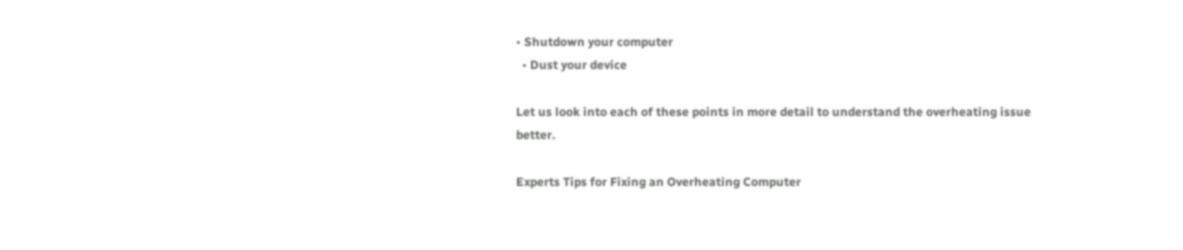• Shutdown your computer
  • Dust your device

Let us look into each of these points in more detail to understand the overheating issue better.

Experts Tips for Fixing an Overheating Computer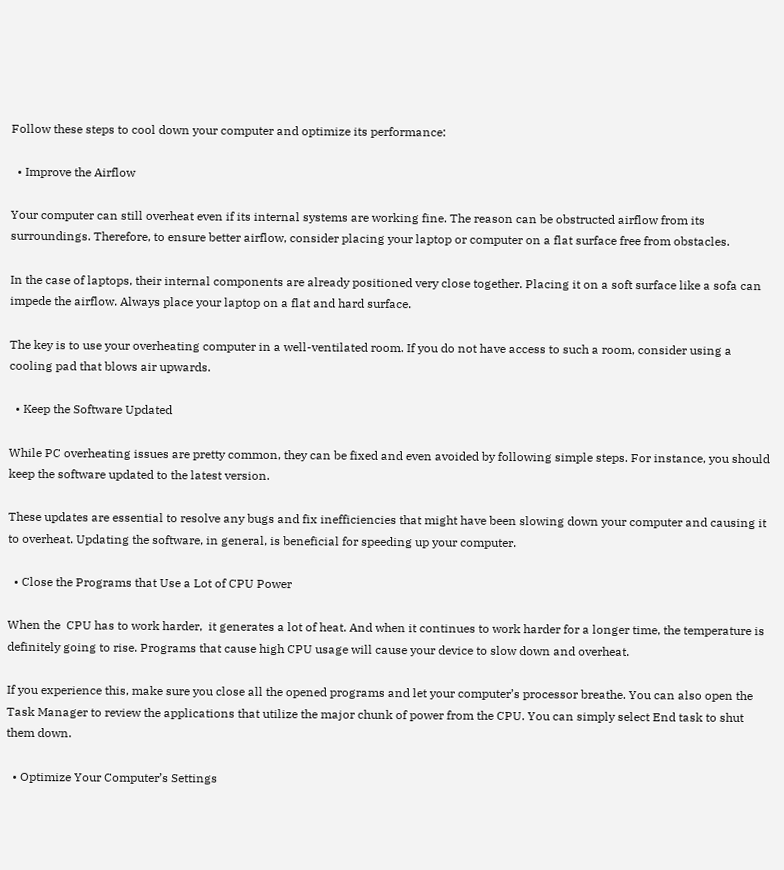Follow these steps to cool down your computer and optimize its performance:

  • Improve the Airflow

Your computer can still overheat even if its internal systems are working fine. The reason can be obstructed airflow from its surroundings. Therefore, to ensure better airflow, consider placing your laptop or computer on a flat surface free from obstacles.

In the case of laptops, their internal components are already positioned very close together. Placing it on a soft surface like a sofa can impede the airflow. Always place your laptop on a flat and hard surface.

The key is to use your overheating computer in a well-ventilated room. If you do not have access to such a room, consider using a cooling pad that blows air upwards.

  • Keep the Software Updated

While PC overheating issues are pretty common, they can be fixed and even avoided by following simple steps. For instance, you should keep the software updated to the latest version.

These updates are essential to resolve any bugs and fix inefficiencies that might have been slowing down your computer and causing it to overheat. Updating the software, in general, is beneficial for speeding up your computer.

  • Close the Programs that Use a Lot of CPU Power

When the  CPU has to work harder,  it generates a lot of heat. And when it continues to work harder for a longer time, the temperature is definitely going to rise. Programs that cause high CPU usage will cause your device to slow down and overheat.

If you experience this, make sure you close all the opened programs and let your computer’s processor breathe. You can also open the Task Manager to review the applications that utilize the major chunk of power from the CPU. You can simply select End task to shut them down.

  • Optimize Your Computer’s Settings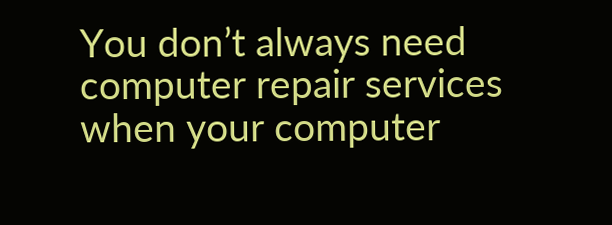You don’t always need computer repair services when your computer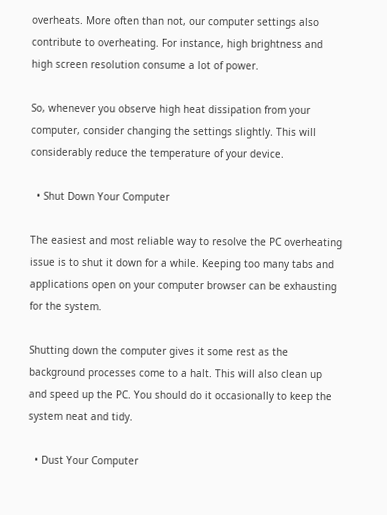overheats. More often than not, our computer settings also contribute to overheating. For instance, high brightness and high screen resolution consume a lot of power.

So, whenever you observe high heat dissipation from your computer, consider changing the settings slightly. This will considerably reduce the temperature of your device.

  • Shut Down Your Computer

The easiest and most reliable way to resolve the PC overheating issue is to shut it down for a while. Keeping too many tabs and applications open on your computer browser can be exhausting for the system.

Shutting down the computer gives it some rest as the background processes come to a halt. This will also clean up and speed up the PC. You should do it occasionally to keep the system neat and tidy.

  • Dust Your Computer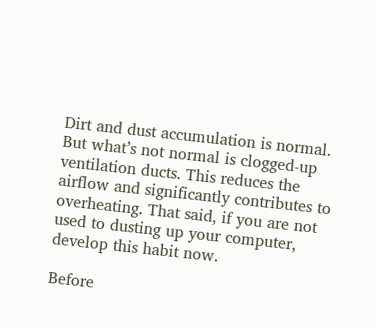Dirt and dust accumulation is normal. But what’s not normal is clogged-up ventilation ducts. This reduces the airflow and significantly contributes to overheating. That said, if you are not used to dusting up your computer, develop this habit now.

Before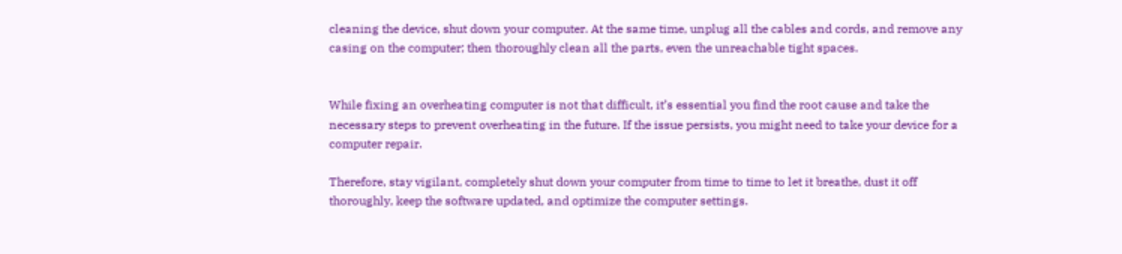cleaning the device, shut down your computer. At the same time, unplug all the cables and cords, and remove any casing on the computer; then thoroughly clean all the parts, even the unreachable tight spaces.


While fixing an overheating computer is not that difficult, it’s essential you find the root cause and take the necessary steps to prevent overheating in the future. If the issue persists, you might need to take your device for a computer repair.

Therefore, stay vigilant, completely shut down your computer from time to time to let it breathe, dust it off thoroughly, keep the software updated, and optimize the computer settings.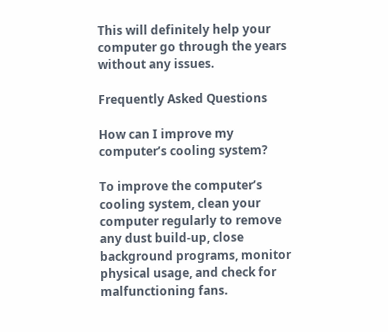This will definitely help your computer go through the years without any issues.

Frequently Asked Questions

How can I improve my computer’s cooling system?

To improve the computer’s cooling system, clean your computer regularly to remove any dust build-up, close background programs, monitor physical usage, and check for malfunctioning fans.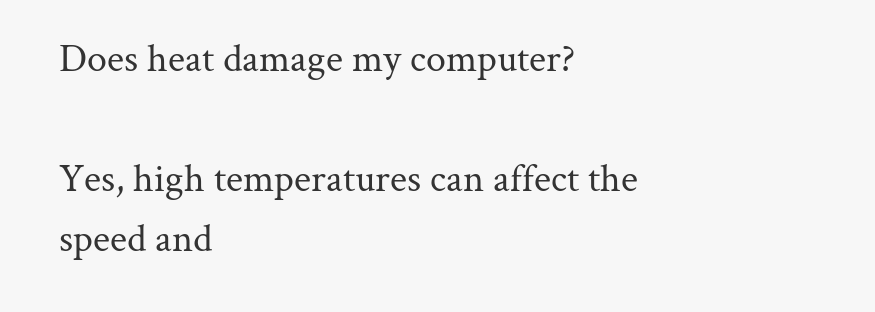Does heat damage my computer?

Yes, high temperatures can affect the speed and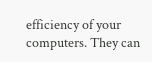efficiency of your computers. They can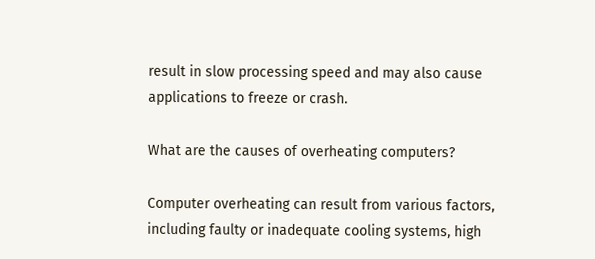result in slow processing speed and may also cause applications to freeze or crash.

What are the causes of overheating computers?

Computer overheating can result from various factors, including faulty or inadequate cooling systems, high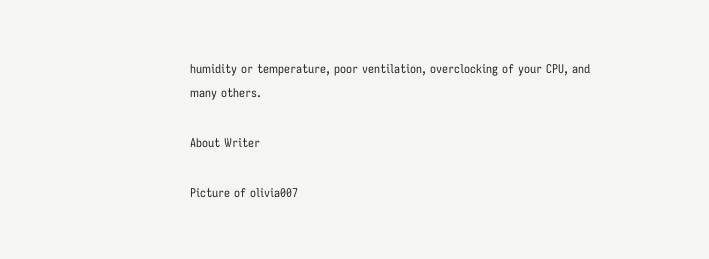humidity or temperature, poor ventilation, overclocking of your CPU, and many others.

About Writer

Picture of olivia007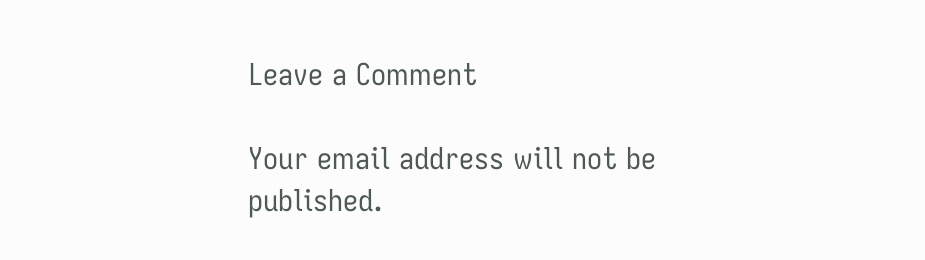Leave a Comment

Your email address will not be published.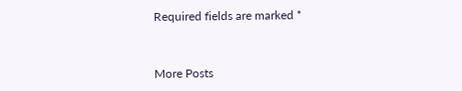Required fields are marked *


More Posts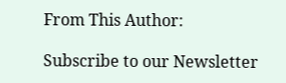From This Author:

Subscribe to our Newsletter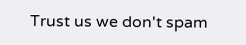Trust us we don't spam